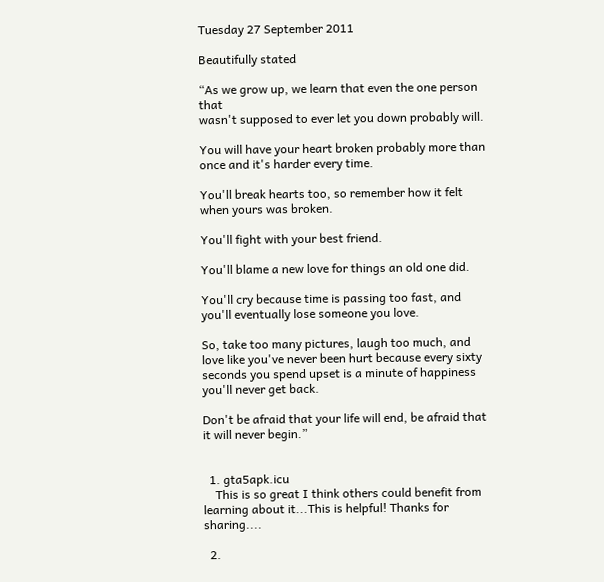Tuesday 27 September 2011

Beautifully stated

“As we grow up, we learn that even the one person that
wasn't supposed to ever let you down probably will.

You will have your heart broken probably more than once and it's harder every time.

You'll break hearts too, so remember how it felt when yours was broken.

You'll fight with your best friend.

You'll blame a new love for things an old one did.

You'll cry because time is passing too fast, and you'll eventually lose someone you love.

So, take too many pictures, laugh too much, and love like you've never been hurt because every sixty seconds you spend upset is a minute of happiness you'll never get back.

Don't be afraid that your life will end, be afraid that it will never begin.”


  1. gta5apk.icu
    This is so great I think others could benefit from learning about it...This is helpful! Thanks for sharing....

  2.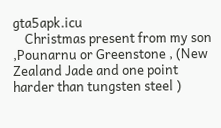gta5apk.icu
    Christmas present from my son ,Pounarnu or Greenstone , (New Zealand Jade and one point harder than tungsten steel )